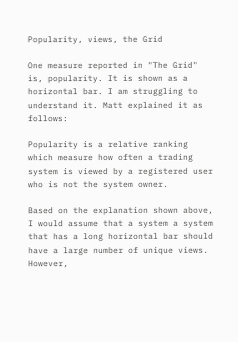Popularity, views, the Grid

One measure reported in "The Grid" is, popularity. It is shown as a horizontal bar. I am struggling to understand it. Matt explained it as follows:

Popularity is a relative ranking which measure how often a trading system is viewed by a registered user who is not the system owner.

Based on the explanation shown above, I would assume that a system a system that has a long horizontal bar should have a large number of unique views. However,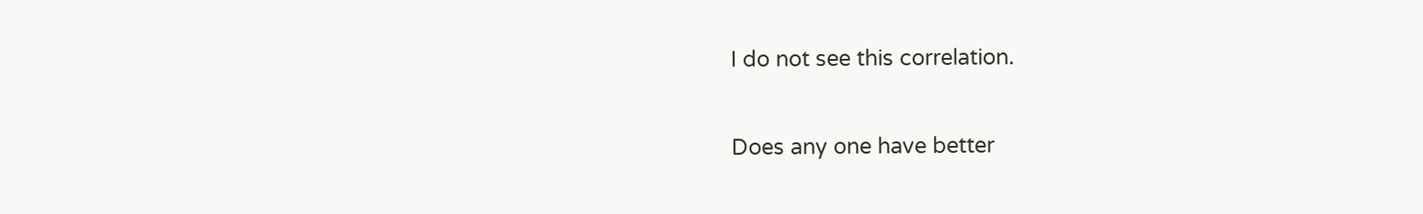I do not see this correlation.

Does any one have better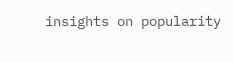insights on popularity